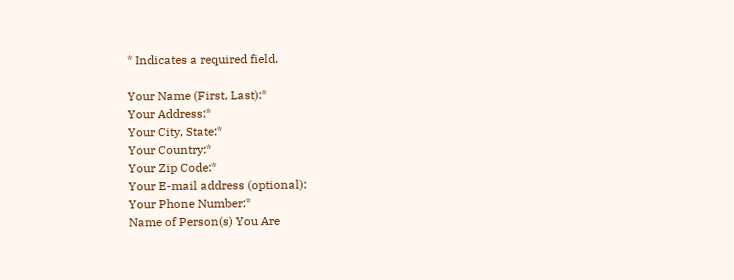* Indicates a required field.

Your Name (First, Last):*
Your Address:*
Your City, State:*
Your Country:*
Your Zip Code:*
Your E-mail address (optional):
Your Phone Number:*
Name of Person(s) You Are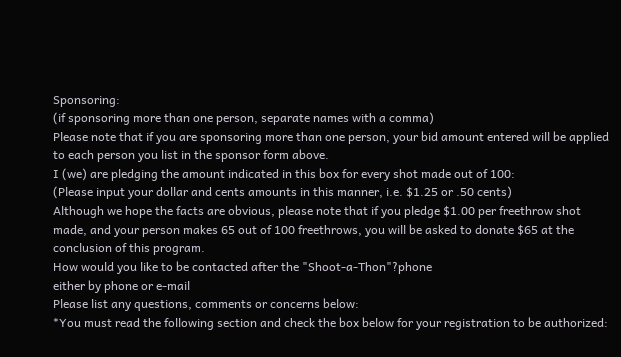Sponsoring:
(if sponsoring more than one person, separate names with a comma)
Please note that if you are sponsoring more than one person, your bid amount entered will be applied to each person you list in the sponsor form above.
I (we) are pledging the amount indicated in this box for every shot made out of 100:
(Please input your dollar and cents amounts in this manner, i.e. $1.25 or .50 cents)
Although we hope the facts are obvious, please note that if you pledge $1.00 per freethrow shot made, and your person makes 65 out of 100 freethrows, you will be asked to donate $65 at the conclusion of this program.
How would you like to be contacted after the "Shoot-a-Thon"?phone
either by phone or e-mail
Please list any questions, comments or concerns below:
*You must read the following section and check the box below for your registration to be authorized: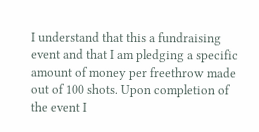I understand that this a fundraising event and that I am pledging a specific amount of money per freethrow made out of 100 shots. Upon completion of the event I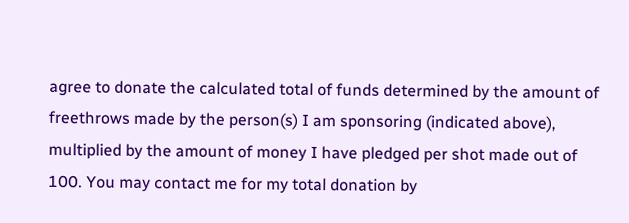agree to donate the calculated total of funds determined by the amount of freethrows made by the person(s) I am sponsoring (indicated above), multiplied by the amount of money I have pledged per shot made out of 100. You may contact me for my total donation by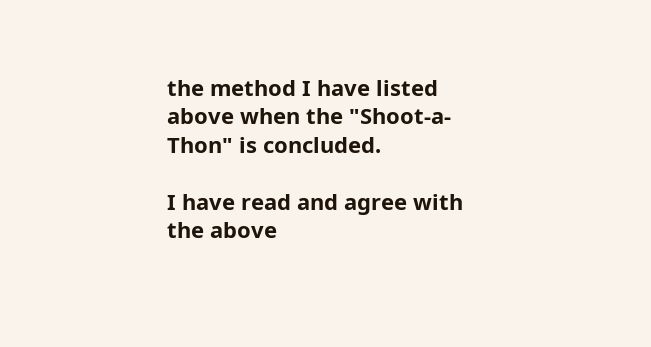the method I have listed above when the "Shoot-a-Thon" is concluded.

I have read and agree with the above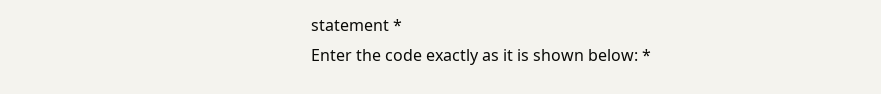statement *
Enter the code exactly as it is shown below: *